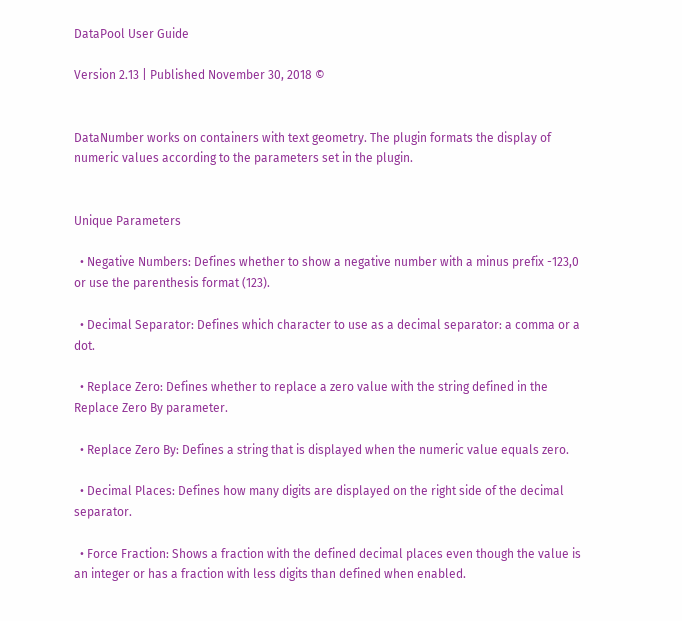DataPool User Guide

Version 2.13 | Published November 30, 2018 ©


DataNumber works on containers with text geometry. The plugin formats the display of numeric values according to the parameters set in the plugin.


Unique Parameters

  • Negative Numbers: Defines whether to show a negative number with a minus prefix -123,0 or use the parenthesis format (123).

  • Decimal Separator: Defines which character to use as a decimal separator: a comma or a dot.

  • Replace Zero: Defines whether to replace a zero value with the string defined in the Replace Zero By parameter.

  • Replace Zero By: Defines a string that is displayed when the numeric value equals zero.

  • Decimal Places: Defines how many digits are displayed on the right side of the decimal separator.

  • Force Fraction: Shows a fraction with the defined decimal places even though the value is an integer or has a fraction with less digits than defined when enabled.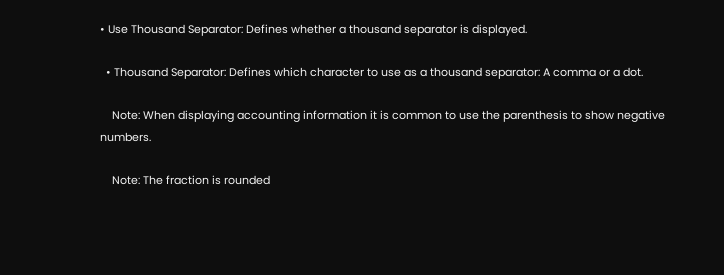• Use Thousand Separator: Defines whether a thousand separator is displayed.

  • Thousand Separator: Defines which character to use as a thousand separator: A comma or a dot.

    Note: When displaying accounting information it is common to use the parenthesis to show negative numbers.

    Note: The fraction is rounded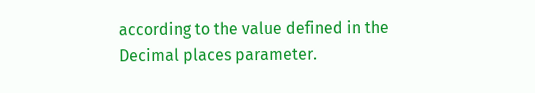according to the value defined in the Decimal places parameter.